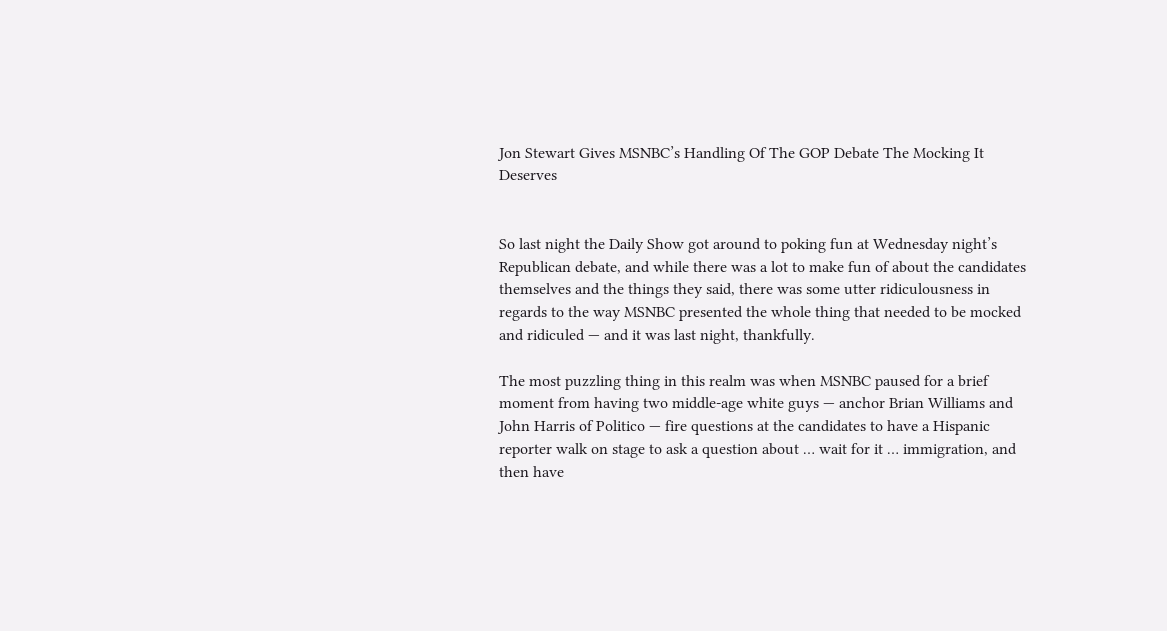Jon Stewart Gives MSNBC’s Handling Of The GOP Debate The Mocking It Deserves


So last night the Daily Show got around to poking fun at Wednesday night’s Republican debate, and while there was a lot to make fun of about the candidates themselves and the things they said, there was some utter ridiculousness in regards to the way MSNBC presented the whole thing that needed to be mocked and ridiculed — and it was last night, thankfully.

The most puzzling thing in this realm was when MSNBC paused for a brief moment from having two middle-age white guys — anchor Brian Williams and John Harris of Politico — fire questions at the candidates to have a Hispanic reporter walk on stage to ask a question about … wait for it … immigration, and then have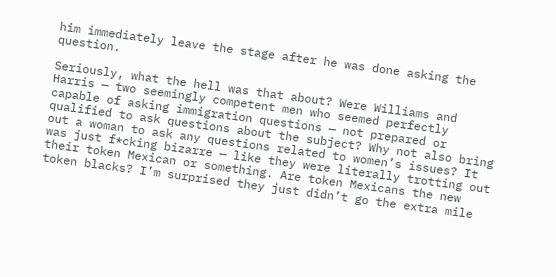him immediately leave the stage after he was done asking the question.

Seriously, what the hell was that about? Were Williams and Harris — two seemingly competent men who seemed perfectly capable of asking immigration questions — not prepared or qualified to ask questions about the subject? Why not also bring out a woman to ask any questions related to women’s issues? It was just f*cking bizarre — like they were literally trotting out their token Mexican or something. Are token Mexicans the new token blacks? I’m surprised they just didn’t go the extra mile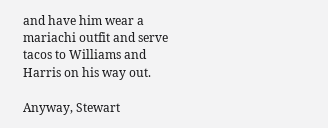and have him wear a mariachi outfit and serve tacos to Williams and Harris on his way out.

Anyway, Stewart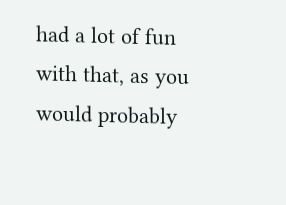had a lot of fun with that, as you would probably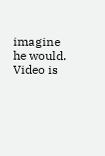imagine he would. Video is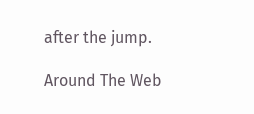after the jump.

Around The Web